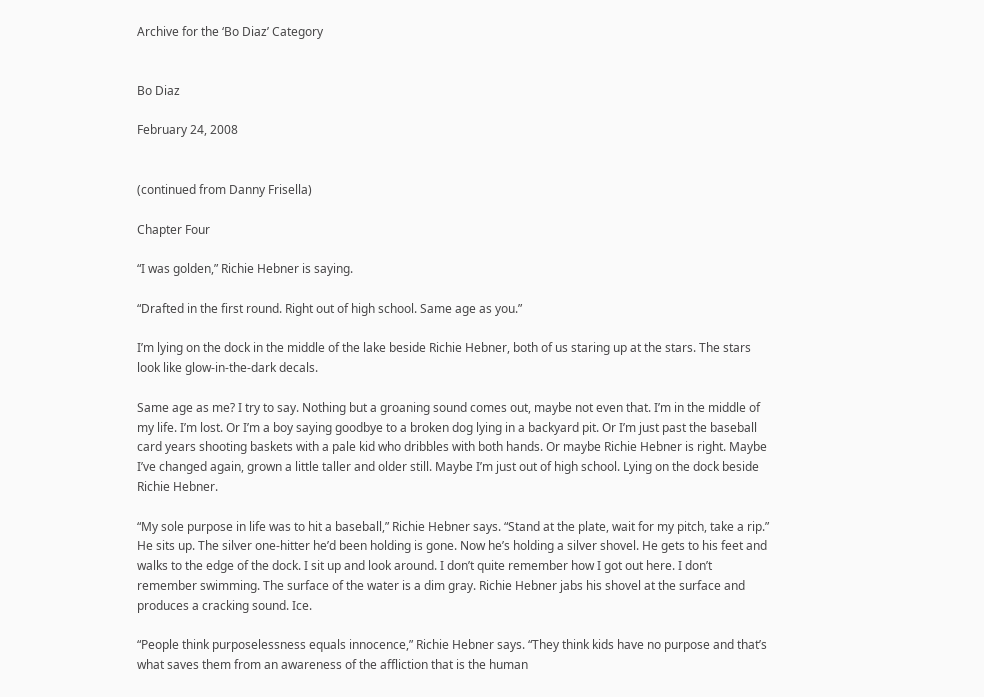Archive for the ‘Bo Diaz’ Category


Bo Diaz

February 24, 2008


(continued from Danny Frisella)

Chapter Four

“I was golden,” Richie Hebner is saying.

“Drafted in the first round. Right out of high school. Same age as you.”

I’m lying on the dock in the middle of the lake beside Richie Hebner, both of us staring up at the stars. The stars look like glow-in-the-dark decals.

Same age as me? I try to say. Nothing but a groaning sound comes out, maybe not even that. I’m in the middle of my life. I’m lost. Or I’m a boy saying goodbye to a broken dog lying in a backyard pit. Or I’m just past the baseball card years shooting baskets with a pale kid who dribbles with both hands. Or maybe Richie Hebner is right. Maybe I’ve changed again, grown a little taller and older still. Maybe I’m just out of high school. Lying on the dock beside Richie Hebner.

“My sole purpose in life was to hit a baseball,” Richie Hebner says. “Stand at the plate, wait for my pitch, take a rip.” He sits up. The silver one-hitter he’d been holding is gone. Now he’s holding a silver shovel. He gets to his feet and walks to the edge of the dock. I sit up and look around. I don’t quite remember how I got out here. I don’t remember swimming. The surface of the water is a dim gray. Richie Hebner jabs his shovel at the surface and produces a cracking sound. Ice.

“People think purposelessness equals innocence,” Richie Hebner says. “They think kids have no purpose and that’s what saves them from an awareness of the affliction that is the human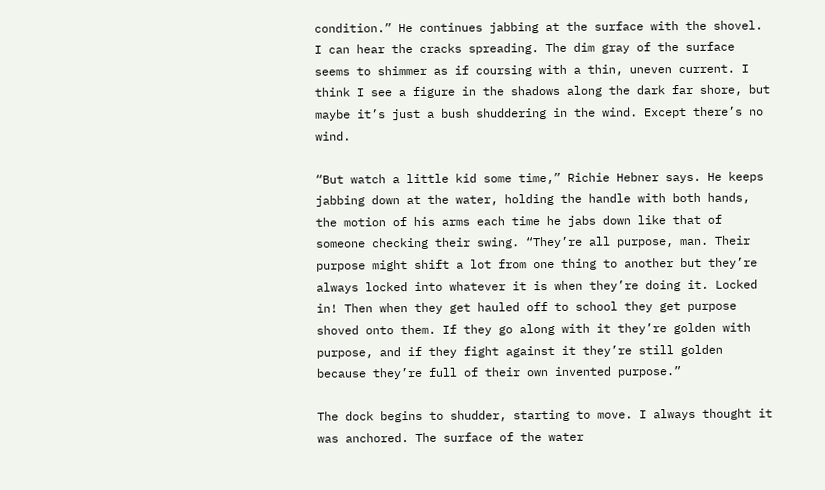condition.” He continues jabbing at the surface with the shovel. I can hear the cracks spreading. The dim gray of the surface seems to shimmer as if coursing with a thin, uneven current. I think I see a figure in the shadows along the dark far shore, but maybe it’s just a bush shuddering in the wind. Except there’s no wind.

“But watch a little kid some time,” Richie Hebner says. He keeps jabbing down at the water, holding the handle with both hands, the motion of his arms each time he jabs down like that of someone checking their swing. “They’re all purpose, man. Their purpose might shift a lot from one thing to another but they’re always locked into whatever it is when they’re doing it. Locked in! Then when they get hauled off to school they get purpose shoved onto them. If they go along with it they’re golden with purpose, and if they fight against it they’re still golden because they’re full of their own invented purpose.”

The dock begins to shudder, starting to move. I always thought it was anchored. The surface of the water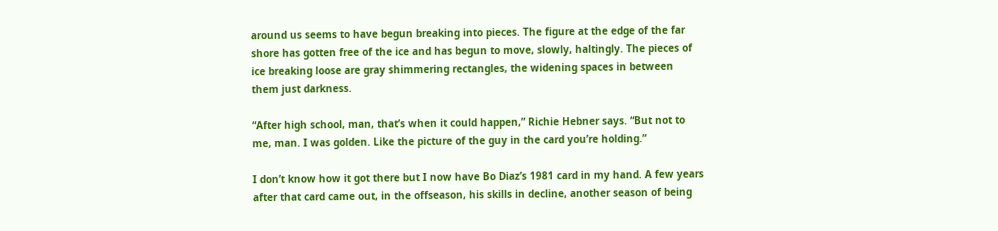around us seems to have begun breaking into pieces. The figure at the edge of the far shore has gotten free of the ice and has begun to move, slowly, haltingly. The pieces of ice breaking loose are gray shimmering rectangles, the widening spaces in between them just darkness.

“After high school, man, that’s when it could happen,” Richie Hebner says. “But not to me, man. I was golden. Like the picture of the guy in the card you’re holding.”

I don’t know how it got there but I now have Bo Diaz’s 1981 card in my hand. A few years after that card came out, in the offseason, his skills in decline, another season of being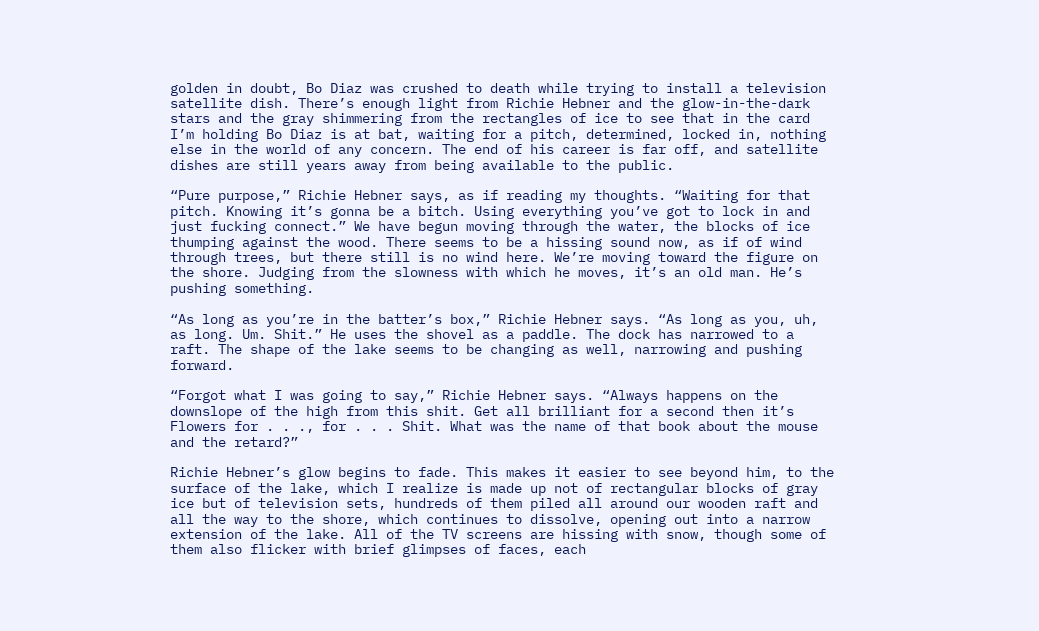golden in doubt, Bo Diaz was crushed to death while trying to install a television satellite dish. There’s enough light from Richie Hebner and the glow-in-the-dark stars and the gray shimmering from the rectangles of ice to see that in the card I’m holding Bo Diaz is at bat, waiting for a pitch, determined, locked in, nothing else in the world of any concern. The end of his career is far off, and satellite dishes are still years away from being available to the public.

“Pure purpose,” Richie Hebner says, as if reading my thoughts. “Waiting for that pitch. Knowing it’s gonna be a bitch. Using everything you’ve got to lock in and just fucking connect.” We have begun moving through the water, the blocks of ice thumping against the wood. There seems to be a hissing sound now, as if of wind through trees, but there still is no wind here. We’re moving toward the figure on the shore. Judging from the slowness with which he moves, it’s an old man. He’s pushing something.

“As long as you’re in the batter’s box,” Richie Hebner says. “As long as you, uh, as long. Um. Shit.” He uses the shovel as a paddle. The dock has narrowed to a raft. The shape of the lake seems to be changing as well, narrowing and pushing forward.

“Forgot what I was going to say,” Richie Hebner says. “Always happens on the downslope of the high from this shit. Get all brilliant for a second then it’s Flowers for . . ., for . . . Shit. What was the name of that book about the mouse and the retard?”

Richie Hebner’s glow begins to fade. This makes it easier to see beyond him, to the surface of the lake, which I realize is made up not of rectangular blocks of gray ice but of television sets, hundreds of them piled all around our wooden raft and all the way to the shore, which continues to dissolve, opening out into a narrow extension of the lake. All of the TV screens are hissing with snow, though some of them also flicker with brief glimpses of faces, each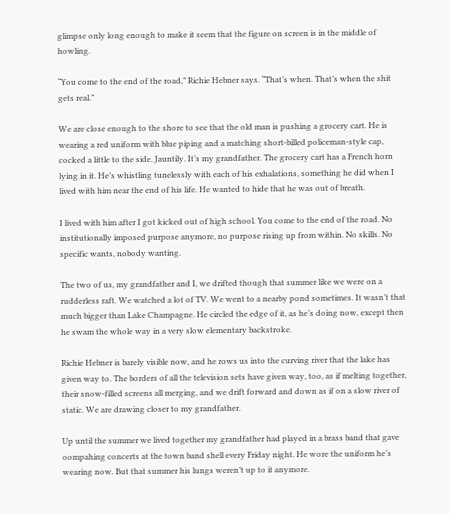glimpse only long enough to make it seem that the figure on screen is in the middle of howling.

“You come to the end of the road,” Richie Hebner says. “That’s when. That’s when the shit gets real.”

We are close enough to the shore to see that the old man is pushing a grocery cart. He is wearing a red uniform with blue piping and a matching short-billed policeman-style cap, cocked a little to the side. Jauntily. It’s my grandfather. The grocery cart has a French horn lying in it. He’s whistling tunelessly with each of his exhalations, something he did when I lived with him near the end of his life. He wanted to hide that he was out of breath.

I lived with him after I got kicked out of high school. You come to the end of the road. No institutionally imposed purpose anymore, no purpose rising up from within. No skills. No specific wants, nobody wanting.

The two of us, my grandfather and I, we drifted though that summer like we were on a rudderless raft. We watched a lot of TV. We went to a nearby pond sometimes. It wasn’t that much bigger than Lake Champagne. He circled the edge of it, as he’s doing now, except then he swam the whole way in a very slow elementary backstroke.

Richie Hebner is barely visible now, and he rows us into the curving river that the lake has given way to. The borders of all the television sets have given way, too, as if melting together, their snow-filled screens all merging, and we drift forward and down as if on a slow river of static. We are drawing closer to my grandfather.

Up until the summer we lived together my grandfather had played in a brass band that gave oompahing concerts at the town band shell every Friday night. He wore the uniform he’s wearing now. But that summer his lungs weren’t up to it anymore.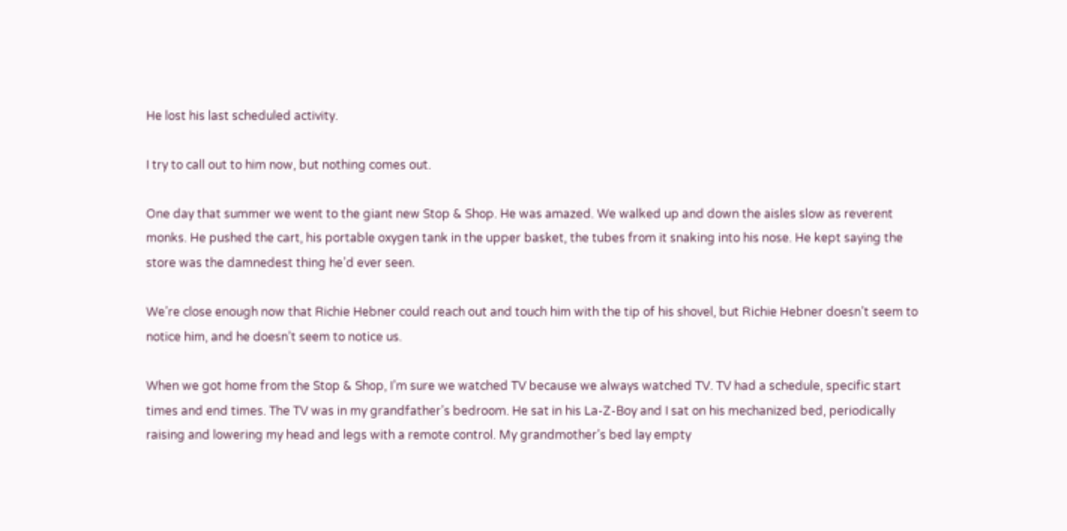He lost his last scheduled activity.

I try to call out to him now, but nothing comes out.

One day that summer we went to the giant new Stop & Shop. He was amazed. We walked up and down the aisles slow as reverent monks. He pushed the cart, his portable oxygen tank in the upper basket, the tubes from it snaking into his nose. He kept saying the store was the damnedest thing he’d ever seen.

We’re close enough now that Richie Hebner could reach out and touch him with the tip of his shovel, but Richie Hebner doesn’t seem to notice him, and he doesn’t seem to notice us.

When we got home from the Stop & Shop, I’m sure we watched TV because we always watched TV. TV had a schedule, specific start times and end times. The TV was in my grandfather’s bedroom. He sat in his La-Z-Boy and I sat on his mechanized bed, periodically raising and lowering my head and legs with a remote control. My grandmother’s bed lay empty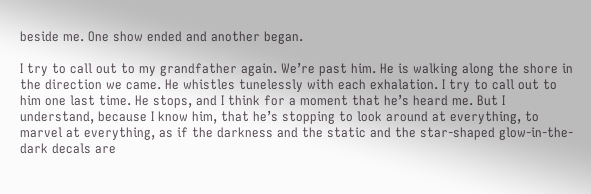beside me. One show ended and another began.

I try to call out to my grandfather again. We’re past him. He is walking along the shore in the direction we came. He whistles tunelessly with each exhalation. I try to call out to him one last time. He stops, and I think for a moment that he’s heard me. But I understand, because I know him, that he’s stopping to look around at everything, to marvel at everything, as if the darkness and the static and the star-shaped glow-in-the-dark decals are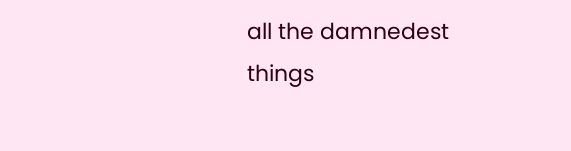all the damnedest things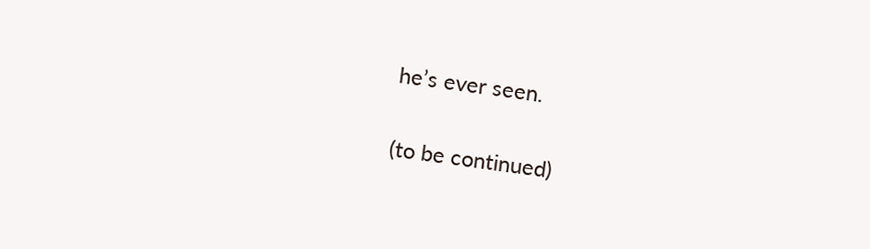he’s ever seen.

(to be continued)